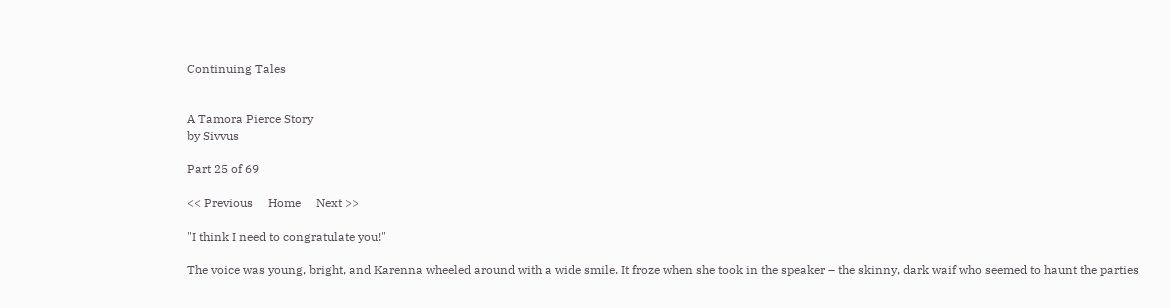Continuing Tales


A Tamora Pierce Story
by Sivvus

Part 25 of 69

<< Previous     Home     Next >>

"I think I need to congratulate you!"

The voice was young, bright, and Karenna wheeled around with a wide smile. It froze when she took in the speaker – the skinny, dark waif who seemed to haunt the parties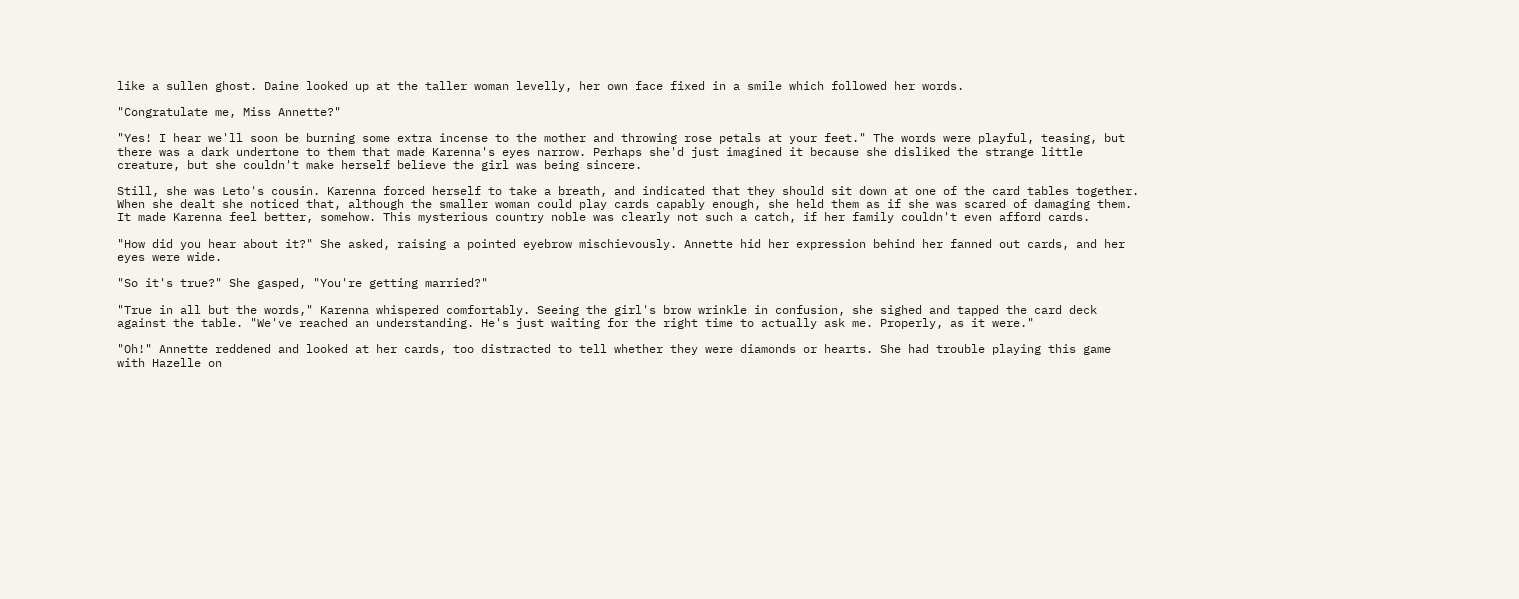like a sullen ghost. Daine looked up at the taller woman levelly, her own face fixed in a smile which followed her words.

"Congratulate me, Miss Annette?"

"Yes! I hear we'll soon be burning some extra incense to the mother and throwing rose petals at your feet." The words were playful, teasing, but there was a dark undertone to them that made Karenna's eyes narrow. Perhaps she'd just imagined it because she disliked the strange little creature, but she couldn't make herself believe the girl was being sincere.

Still, she was Leto's cousin. Karenna forced herself to take a breath, and indicated that they should sit down at one of the card tables together. When she dealt she noticed that, although the smaller woman could play cards capably enough, she held them as if she was scared of damaging them. It made Karenna feel better, somehow. This mysterious country noble was clearly not such a catch, if her family couldn't even afford cards.

"How did you hear about it?" She asked, raising a pointed eyebrow mischievously. Annette hid her expression behind her fanned out cards, and her eyes were wide.

"So it's true?" She gasped, "You're getting married?"

"True in all but the words," Karenna whispered comfortably. Seeing the girl's brow wrinkle in confusion, she sighed and tapped the card deck against the table. "We've reached an understanding. He's just waiting for the right time to actually ask me. Properly, as it were."

"Oh!" Annette reddened and looked at her cards, too distracted to tell whether they were diamonds or hearts. She had trouble playing this game with Hazelle on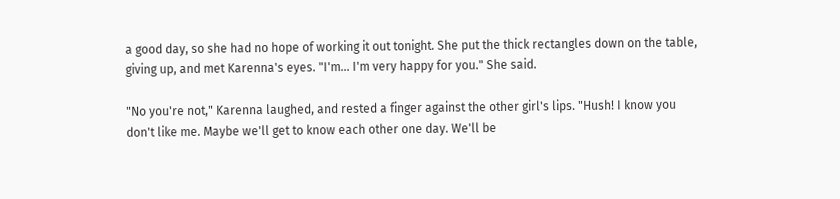a good day, so she had no hope of working it out tonight. She put the thick rectangles down on the table, giving up, and met Karenna's eyes. "I'm... I'm very happy for you." She said.

"No you're not," Karenna laughed, and rested a finger against the other girl's lips. "Hush! I know you don't like me. Maybe we'll get to know each other one day. We'll be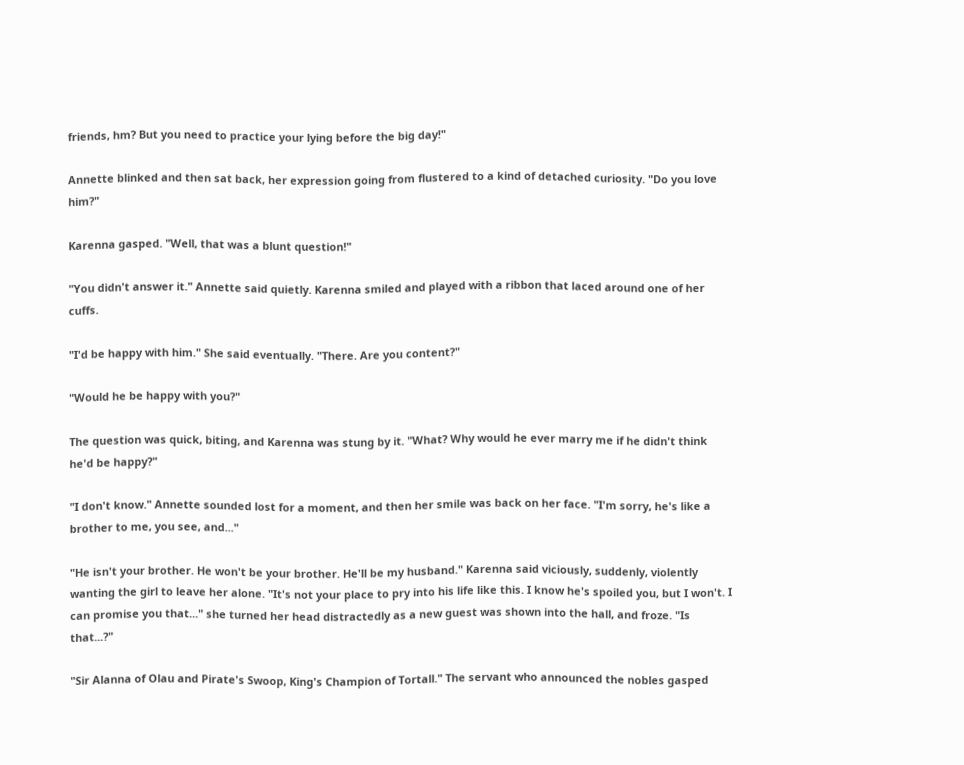friends, hm? But you need to practice your lying before the big day!"

Annette blinked and then sat back, her expression going from flustered to a kind of detached curiosity. "Do you love him?"

Karenna gasped. "Well, that was a blunt question!"

"You didn't answer it." Annette said quietly. Karenna smiled and played with a ribbon that laced around one of her cuffs.

"I'd be happy with him." She said eventually. "There. Are you content?"

"Would he be happy with you?"

The question was quick, biting, and Karenna was stung by it. "What? Why would he ever marry me if he didn't think he'd be happy?"

"I don't know." Annette sounded lost for a moment, and then her smile was back on her face. "I'm sorry, he's like a brother to me, you see, and..."

"He isn't your brother. He won't be your brother. He'll be my husband." Karenna said viciously, suddenly, violently wanting the girl to leave her alone. "It's not your place to pry into his life like this. I know he's spoiled you, but I won't. I can promise you that..." she turned her head distractedly as a new guest was shown into the hall, and froze. "Is that...?"

"Sir Alanna of Olau and Pirate's Swoop, King's Champion of Tortall." The servant who announced the nobles gasped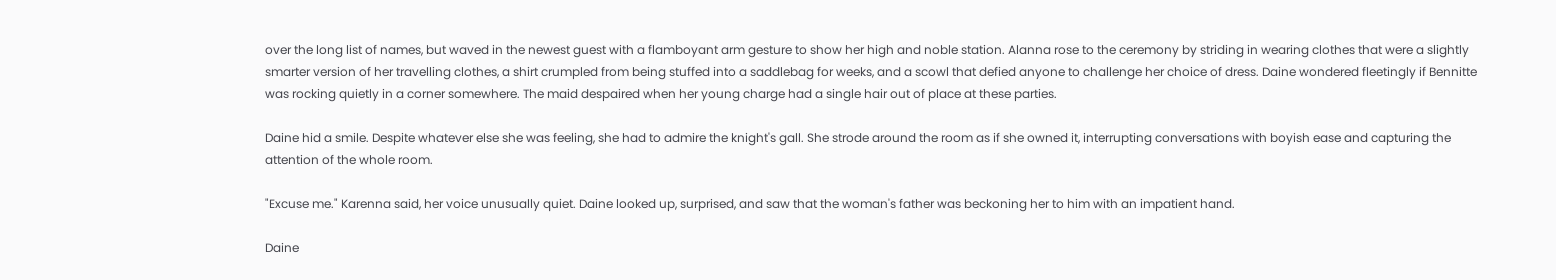over the long list of names, but waved in the newest guest with a flamboyant arm gesture to show her high and noble station. Alanna rose to the ceremony by striding in wearing clothes that were a slightly smarter version of her travelling clothes, a shirt crumpled from being stuffed into a saddlebag for weeks, and a scowl that defied anyone to challenge her choice of dress. Daine wondered fleetingly if Bennitte was rocking quietly in a corner somewhere. The maid despaired when her young charge had a single hair out of place at these parties.

Daine hid a smile. Despite whatever else she was feeling, she had to admire the knight's gall. She strode around the room as if she owned it, interrupting conversations with boyish ease and capturing the attention of the whole room.

"Excuse me." Karenna said, her voice unusually quiet. Daine looked up, surprised, and saw that the woman's father was beckoning her to him with an impatient hand.

Daine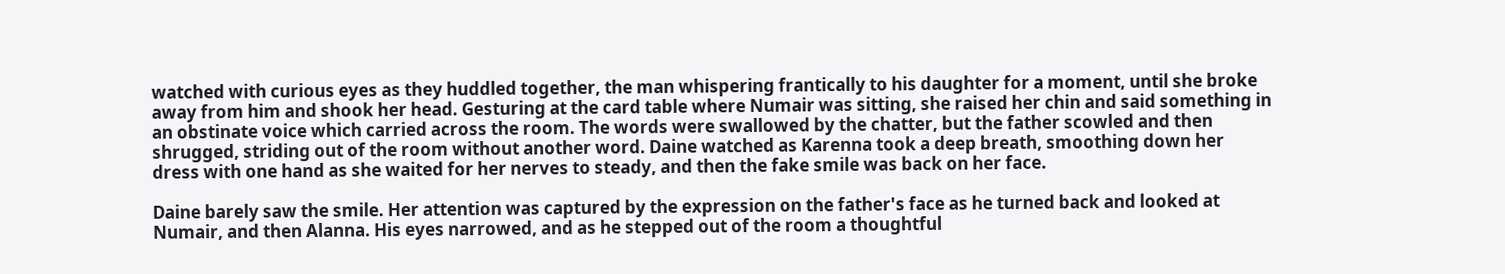watched with curious eyes as they huddled together, the man whispering frantically to his daughter for a moment, until she broke away from him and shook her head. Gesturing at the card table where Numair was sitting, she raised her chin and said something in an obstinate voice which carried across the room. The words were swallowed by the chatter, but the father scowled and then shrugged, striding out of the room without another word. Daine watched as Karenna took a deep breath, smoothing down her dress with one hand as she waited for her nerves to steady, and then the fake smile was back on her face.

Daine barely saw the smile. Her attention was captured by the expression on the father's face as he turned back and looked at Numair, and then Alanna. His eyes narrowed, and as he stepped out of the room a thoughtful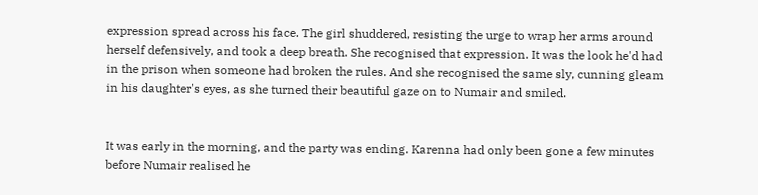expression spread across his face. The girl shuddered, resisting the urge to wrap her arms around herself defensively, and took a deep breath. She recognised that expression. It was the look he'd had in the prison when someone had broken the rules. And she recognised the same sly, cunning gleam in his daughter's eyes, as she turned their beautiful gaze on to Numair and smiled.


It was early in the morning, and the party was ending. Karenna had only been gone a few minutes before Numair realised he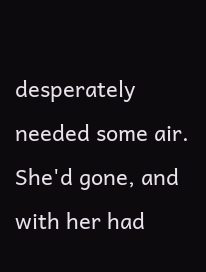desperately needed some air. She'd gone, and with her had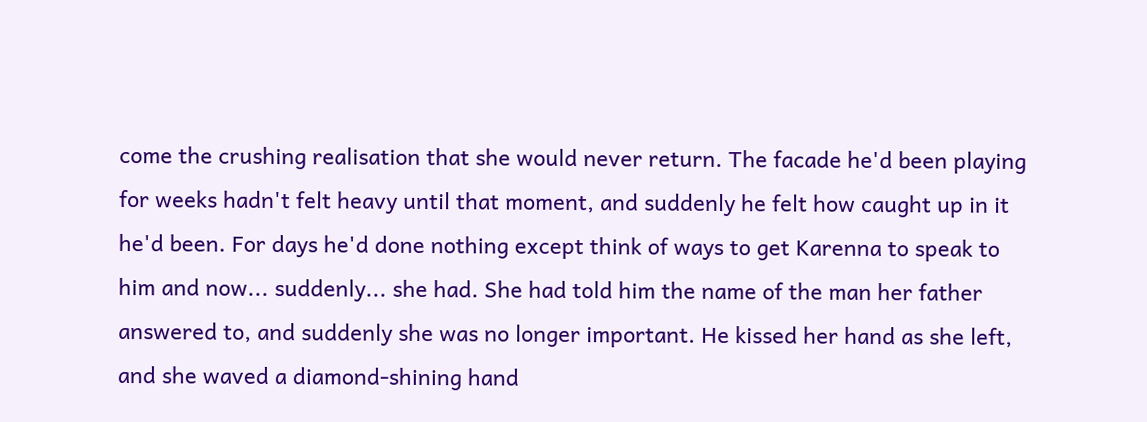come the crushing realisation that she would never return. The facade he'd been playing for weeks hadn't felt heavy until that moment, and suddenly he felt how caught up in it he'd been. For days he'd done nothing except think of ways to get Karenna to speak to him and now... suddenly... she had. She had told him the name of the man her father answered to, and suddenly she was no longer important. He kissed her hand as she left, and she waved a diamond-shining hand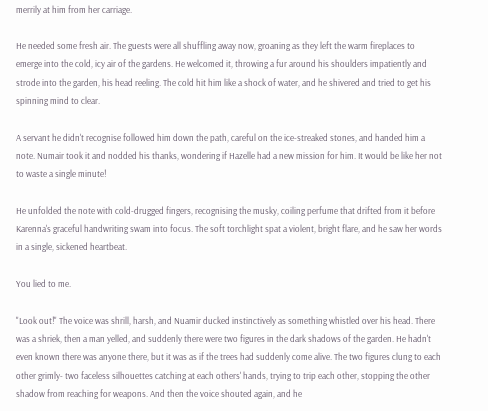merrily at him from her carriage.

He needed some fresh air. The guests were all shuffling away now, groaning as they left the warm fireplaces to emerge into the cold, icy air of the gardens. He welcomed it, throwing a fur around his shoulders impatiently and strode into the garden, his head reeling. The cold hit him like a shock of water, and he shivered and tried to get his spinning mind to clear.

A servant he didn't recognise followed him down the path, careful on the ice-streaked stones, and handed him a note. Numair took it and nodded his thanks, wondering if Hazelle had a new mission for him. It would be like her not to waste a single minute!

He unfolded the note with cold-drugged fingers, recognising the musky, coiling perfume that drifted from it before Karenna's graceful handwriting swam into focus. The soft torchlight spat a violent, bright flare, and he saw her words in a single, sickened heartbeat.

You lied to me.

"Look out!" The voice was shrill, harsh, and Nuamir ducked instinctively as something whistled over his head. There was a shriek, then a man yelled, and suddenly there were two figures in the dark shadows of the garden. He hadn't even known there was anyone there, but it was as if the trees had suddenly come alive. The two figures clung to each other grimly- two faceless silhouettes catching at each others' hands, trying to trip each other, stopping the other shadow from reaching for weapons. And then the voice shouted again, and he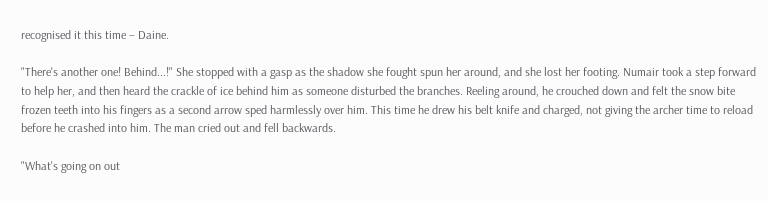recognised it this time – Daine.

"There's another one! Behind...!" She stopped with a gasp as the shadow she fought spun her around, and she lost her footing. Numair took a step forward to help her, and then heard the crackle of ice behind him as someone disturbed the branches. Reeling around, he crouched down and felt the snow bite frozen teeth into his fingers as a second arrow sped harmlessly over him. This time he drew his belt knife and charged, not giving the archer time to reload before he crashed into him. The man cried out and fell backwards.

"What's going on out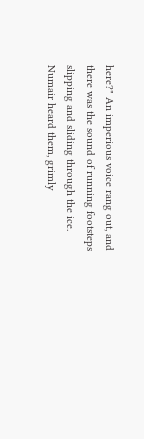here?" An imperious voice rang out, and there was the sound of running footsteps slipping and sliding through the ice. Numair heard them, grimly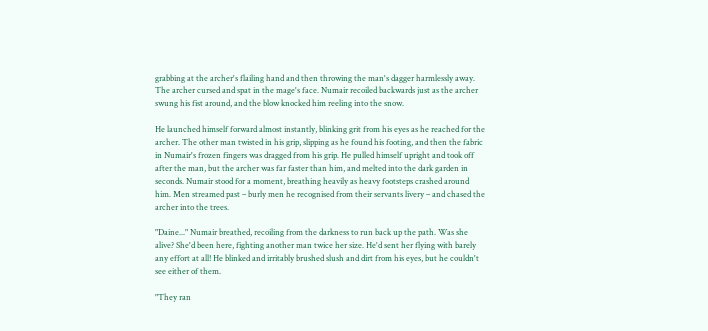grabbing at the archer's flailing hand and then throwing the man's dagger harmlessly away. The archer cursed and spat in the mage's face. Numair recoiled backwards just as the archer swung his fist around, and the blow knocked him reeling into the snow.

He launched himself forward almost instantly, blinking grit from his eyes as he reached for the archer. The other man twisted in his grip, slipping as he found his footing, and then the fabric in Numair's frozen fingers was dragged from his grip. He pulled himself upright and took off after the man, but the archer was far faster than him, and melted into the dark garden in seconds. Numair stood for a moment, breathing heavily as heavy footsteps crashed around him. Men streamed past – burly men he recognised from their servants livery – and chased the archer into the trees.

"Daine..." Numair breathed, recoiling from the darkness to run back up the path. Was she alive? She'd been here, fighting another man twice her size. He'd sent her flying with barely any effort at all! He blinked and irritably brushed slush and dirt from his eyes, but he couldn't see either of them.

"They ran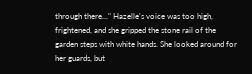through there..." Hazelle's voice was too high, frightened, and she gripped the stone rail of the garden steps with white hands. She looked around for her guards, but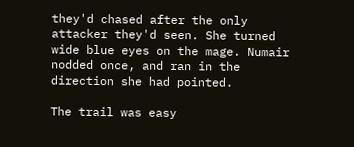they'd chased after the only attacker they'd seen. She turned wide blue eyes on the mage. Numair nodded once, and ran in the direction she had pointed.

The trail was easy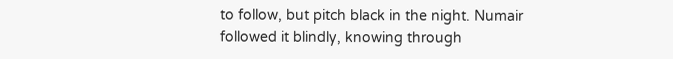to follow, but pitch black in the night. Numair followed it blindly, knowing through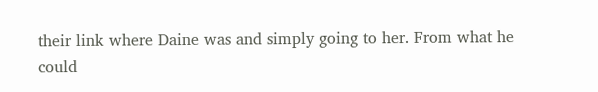their link where Daine was and simply going to her. From what he could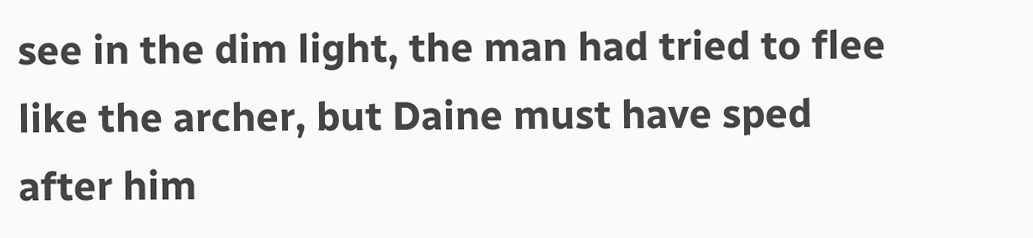see in the dim light, the man had tried to flee like the archer, but Daine must have sped after him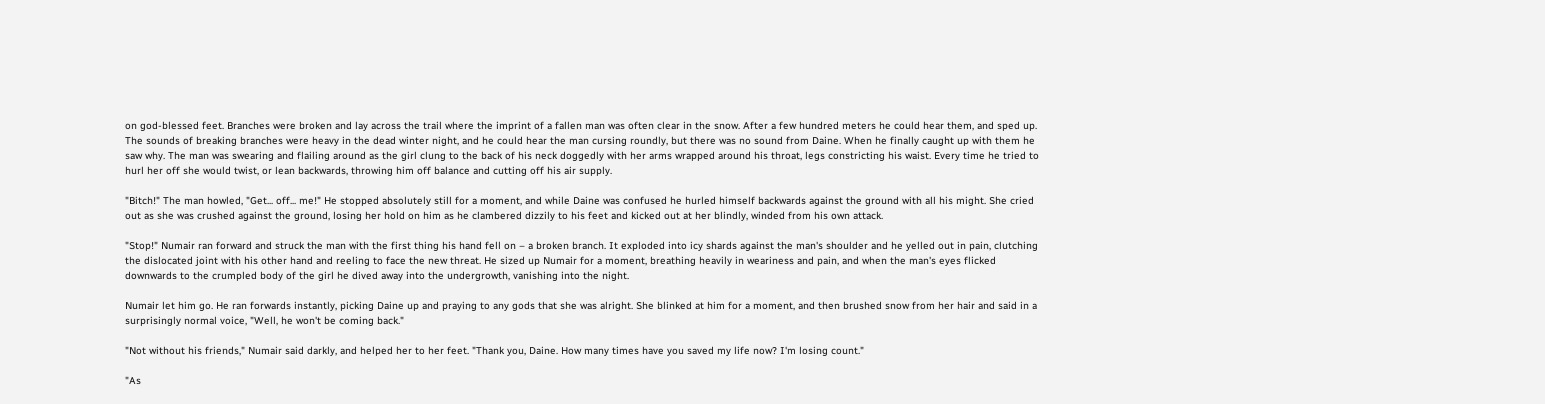on god-blessed feet. Branches were broken and lay across the trail where the imprint of a fallen man was often clear in the snow. After a few hundred meters he could hear them, and sped up. The sounds of breaking branches were heavy in the dead winter night, and he could hear the man cursing roundly, but there was no sound from Daine. When he finally caught up with them he saw why. The man was swearing and flailing around as the girl clung to the back of his neck doggedly with her arms wrapped around his throat, legs constricting his waist. Every time he tried to hurl her off she would twist, or lean backwards, throwing him off balance and cutting off his air supply.

"Bitch!" The man howled, "Get... off... me!" He stopped absolutely still for a moment, and while Daine was confused he hurled himself backwards against the ground with all his might. She cried out as she was crushed against the ground, losing her hold on him as he clambered dizzily to his feet and kicked out at her blindly, winded from his own attack.

"Stop!" Numair ran forward and struck the man with the first thing his hand fell on – a broken branch. It exploded into icy shards against the man's shoulder and he yelled out in pain, clutching the dislocated joint with his other hand and reeling to face the new threat. He sized up Numair for a moment, breathing heavily in weariness and pain, and when the man's eyes flicked downwards to the crumpled body of the girl he dived away into the undergrowth, vanishing into the night.

Numair let him go. He ran forwards instantly, picking Daine up and praying to any gods that she was alright. She blinked at him for a moment, and then brushed snow from her hair and said in a surprisingly normal voice, "Well, he won't be coming back."

"Not without his friends," Numair said darkly, and helped her to her feet. "Thank you, Daine. How many times have you saved my life now? I'm losing count."

"As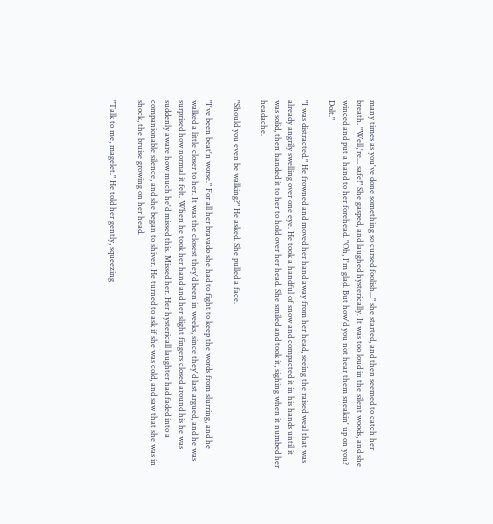many times as you've done something so cursed foolish..." she started, and then seemed to catch her breath. "Well,'re... safe!" She gasped, and laughed hysterically. It was too loud in the silent woods, and she winced and put a hand to her forehead. "Oh, I'm glad. But how'd you not hear them sneakin' up on you? Dolt."

"I was distracted." He frowned and moved her hand away from her head, seeing the raised weal that was already angrily swelling over one eye. He took a handful of snow and compacted it in his hands until it was solid, then handed it to her to hold over her head. She smiled and took it, sighing when it numbed her headache.

"Should you even be walking?" He asked. She pulled a face.

"I've been beat'n worse." For all her bravado she had to fight to keep the words from slurring, and he walked a little closer to her. It was the closest they'd been in weeks, since they'd last argued, and he was surprised how normal it felt. When he took her hand and her slight fingers closed around his he was suddenly aware how much he'd missed this. Missed her. Her hystericall laughter had faded into a companionable silence, and she began to shiver. He turned to ask if she was cold, and saw that she was in shock, the bruise growing on her head.

"Talk to me, magelet." He told her gently, squeezing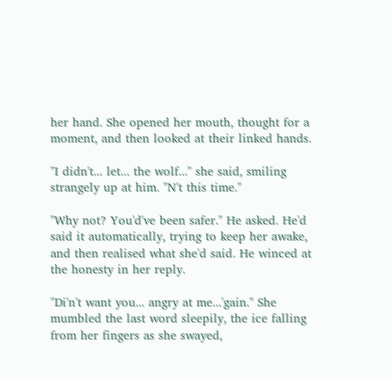her hand. She opened her mouth, thought for a moment, and then looked at their linked hands.

"I didn't... let... the wolf..." she said, smiling strangely up at him. "N't this time."

"Why not? You'd've been safer." He asked. He'd said it automatically, trying to keep her awake, and then realised what she'd said. He winced at the honesty in her reply.

"Di'n't want you... angry at me...'gain." She mumbled the last word sleepily, the ice falling from her fingers as she swayed,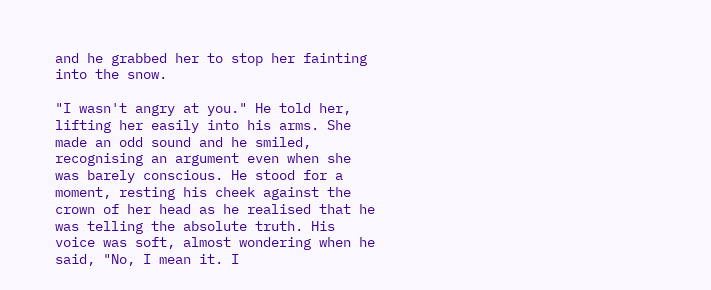and he grabbed her to stop her fainting into the snow.

"I wasn't angry at you." He told her, lifting her easily into his arms. She made an odd sound and he smiled, recognising an argument even when she was barely conscious. He stood for a moment, resting his cheek against the crown of her head as he realised that he was telling the absolute truth. His voice was soft, almost wondering when he said, "No, I mean it. I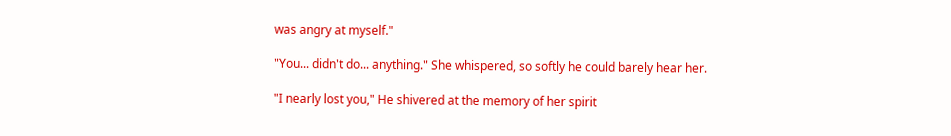was angry at myself."

"You... didn't do... anything." She whispered, so softly he could barely hear her.

"I nearly lost you," He shivered at the memory of her spirit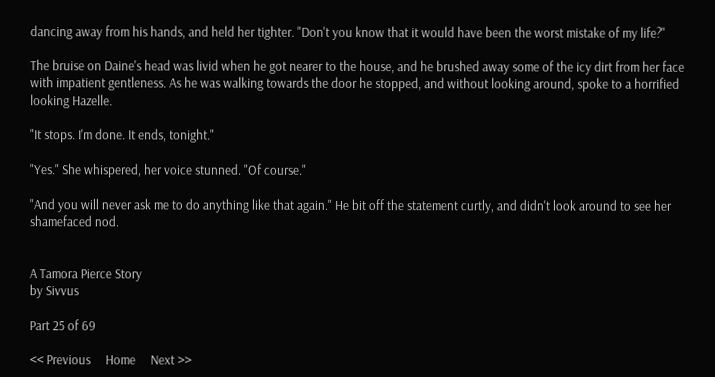dancing away from his hands, and held her tighter. "Don't you know that it would have been the worst mistake of my life?"

The bruise on Daine's head was livid when he got nearer to the house, and he brushed away some of the icy dirt from her face with impatient gentleness. As he was walking towards the door he stopped, and without looking around, spoke to a horrified looking Hazelle.

"It stops. I'm done. It ends, tonight."

"Yes." She whispered, her voice stunned. "Of course."

"And you will never ask me to do anything like that again." He bit off the statement curtly, and didn't look around to see her shamefaced nod.


A Tamora Pierce Story
by Sivvus

Part 25 of 69

<< Previous     Home     Next >>